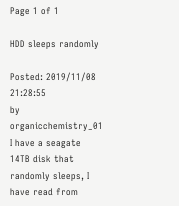Page 1 of 1

HDD sleeps randomly

Posted: 2019/11/08 21:28:55
by organicchemistry_01
I have a seagate 14TB disk that randomly sleeps, I have read from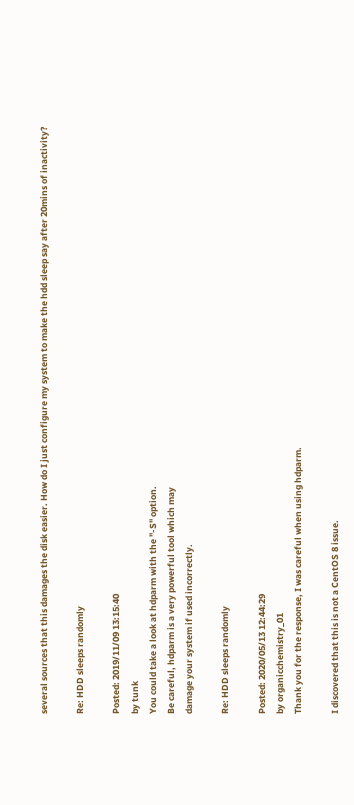several sources that this damages the disk easier. How do I just configure my system to make the hdd sleep say after 20mins of inactivity?

Re: HDD sleeps randomly

Posted: 2019/11/09 13:15:40
by tunk
You could take a look at hdparm with the "-S" option.
Be careful, hdparm is a very powerful tool which may
damage your system if used incorrectly.

Re: HDD sleeps randomly

Posted: 2020/05/13 12:44:29
by organicchemistry_01
Thank you for the response, I was careful when using hdparm.

I discovered that this is not a CentOS 8 issue.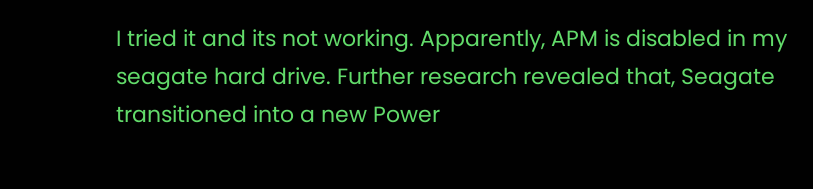I tried it and its not working. Apparently, APM is disabled in my seagate hard drive. Further research revealed that, Seagate transitioned into a new Power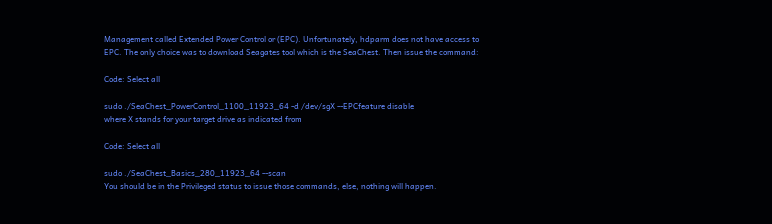Management called Extended Power Control or (EPC). Unfortunately, hdparm does not have access to EPC. The only choice was to download Seagates tool which is the SeaChest. Then issue the command:

Code: Select all

sudo ./SeaChest_PowerControl_1100_11923_64 -d /dev/sgX --EPCfeature disable
where X stands for your target drive as indicated from

Code: Select all

sudo ./SeaChest_Basics_280_11923_64 --scan
You should be in the Privileged status to issue those commands, else, nothing will happen.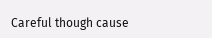Careful though cause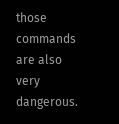those commands are also very dangerous.